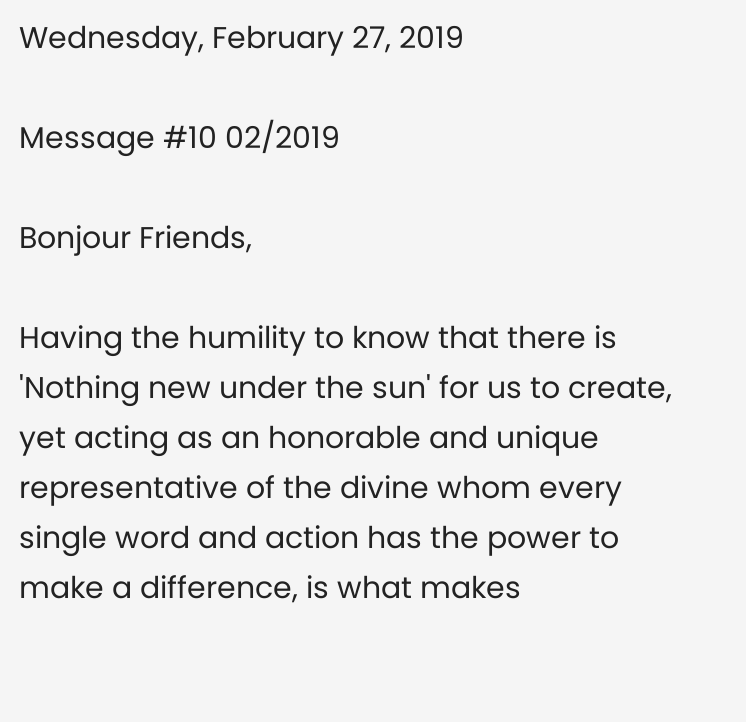Wednesday, February 27, 2019

Message #10 02/2019

Bonjour Friends,

Having the humility to know that there is 'Nothing new under the sun' for us to create, yet acting as an honorable and unique representative of the divine whom every single word and action has the power to make a difference, is what makes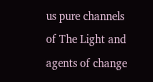us pure channels of The Light and agents of change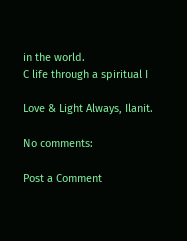in the world.
C life through a spiritual I

Love & Light Always, Ilanit.

No comments:

Post a Comment